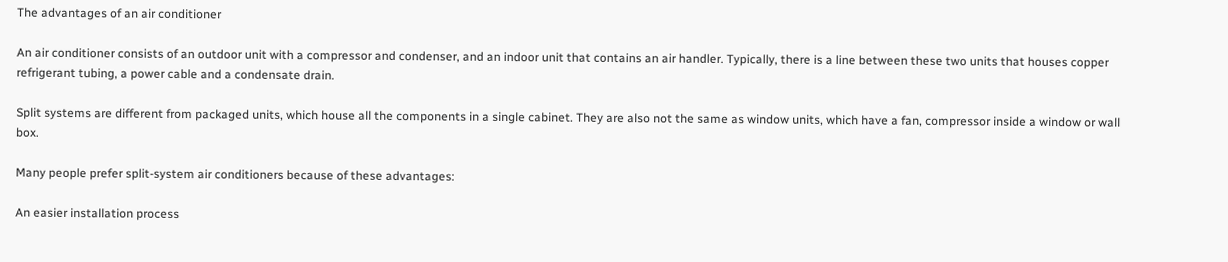The advantages of an air conditioner

An air conditioner consists of an outdoor unit with a compressor and condenser, and an indoor unit that contains an air handler. Typically, there is a line between these two units that houses copper refrigerant tubing, a power cable and a condensate drain.

Split systems are different from packaged units, which house all the components in a single cabinet. They are also not the same as window units, which have a fan, compressor inside a window or wall box.

Many people prefer split-system air conditioners because of these advantages:

An easier installation process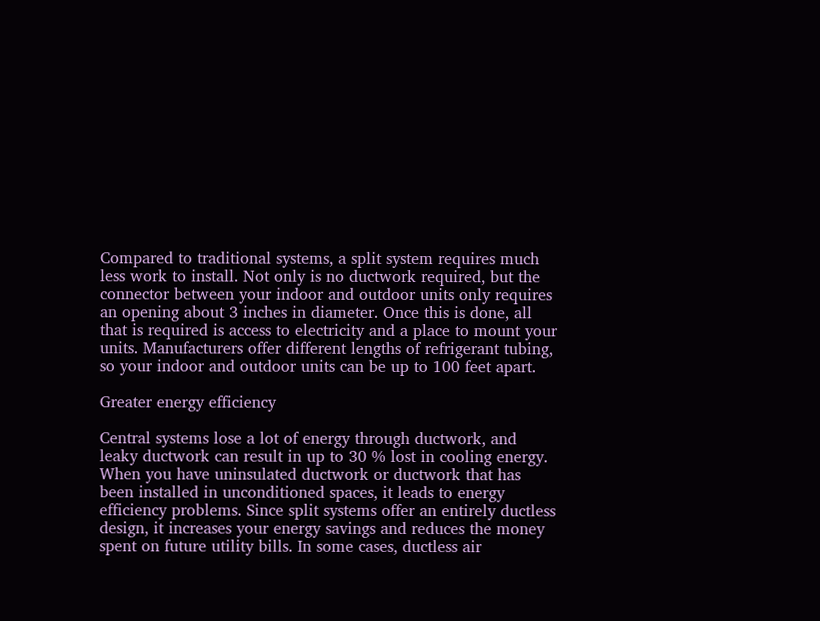Compared to traditional systems, a split system requires much less work to install. Not only is no ductwork required, but the connector between your indoor and outdoor units only requires an opening about 3 inches in diameter. Once this is done, all that is required is access to electricity and a place to mount your units. Manufacturers offer different lengths of refrigerant tubing, so your indoor and outdoor units can be up to 100 feet apart.

Greater energy efficiency

Central systems lose a lot of energy through ductwork, and leaky ductwork can result in up to 30 % lost in cooling energy. When you have uninsulated ductwork or ductwork that has been installed in unconditioned spaces, it leads to energy efficiency problems. Since split systems offer an entirely ductless design, it increases your energy savings and reduces the money spent on future utility bills. In some cases, ductless air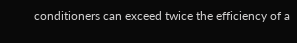conditioners can exceed twice the efficiency of a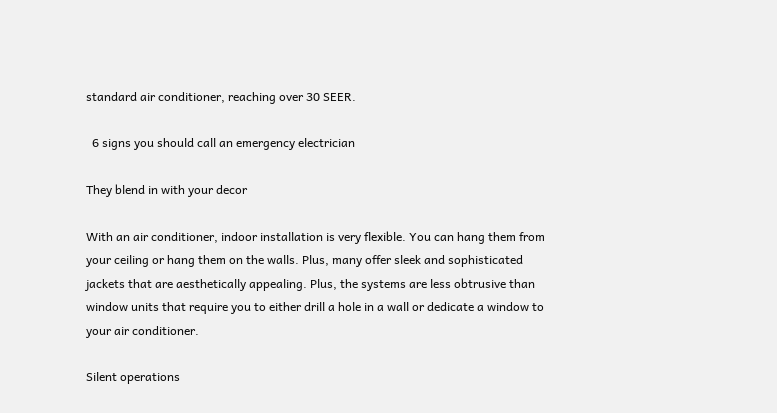standard air conditioner, reaching over 30 SEER.

  6 signs you should call an emergency electrician

They blend in with your decor

With an air conditioner, indoor installation is very flexible. You can hang them from your ceiling or hang them on the walls. Plus, many offer sleek and sophisticated jackets that are aesthetically appealing. Plus, the systems are less obtrusive than window units that require you to either drill a hole in a wall or dedicate a window to your air conditioner.

Silent operations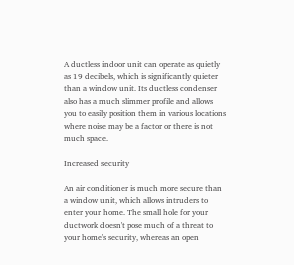A ductless indoor unit can operate as quietly as 19 decibels, which is significantly quieter than a window unit. Its ductless condenser also has a much slimmer profile and allows you to easily position them in various locations where noise may be a factor or there is not much space.

Increased security

An air conditioner is much more secure than a window unit, which allows intruders to enter your home. The small hole for your ductwork doesn't pose much of a threat to your home's security, whereas an open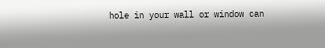hole in your wall or window can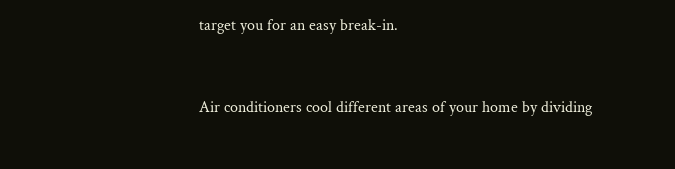target you for an easy break-in.


Air conditioners cool different areas of your home by dividing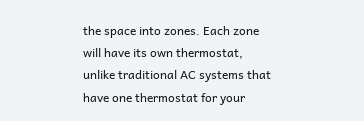the space into zones. Each zone will have its own thermostat, unlike traditional AC systems that have one thermostat for your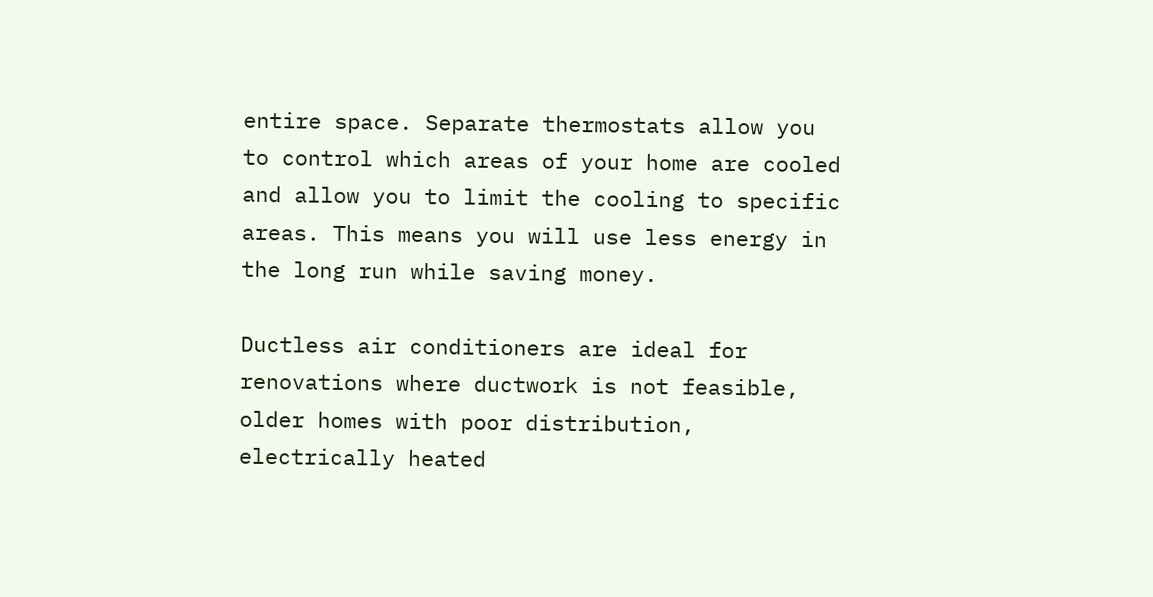entire space. Separate thermostats allow you to control which areas of your home are cooled and allow you to limit the cooling to specific areas. This means you will use less energy in the long run while saving money.

Ductless air conditioners are ideal for renovations where ductwork is not feasible, older homes with poor distribution, electrically heated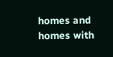homes and homes with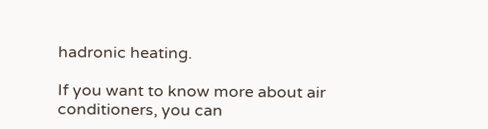hadronic heating.

If you want to know more about air conditioners, you can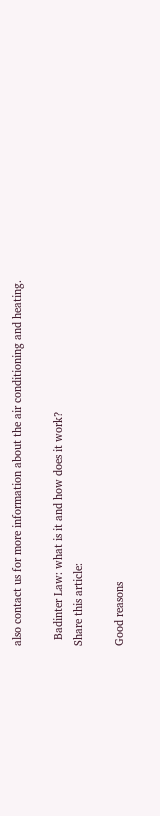also contact us for more information about the air conditioning and heating.

  Badinter Law: what is it and how does it work?
Share this article:

Good reasons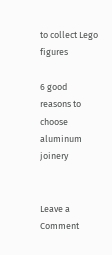to collect Lego figures

6 good reasons to choose aluminum joinery


Leave a Comment